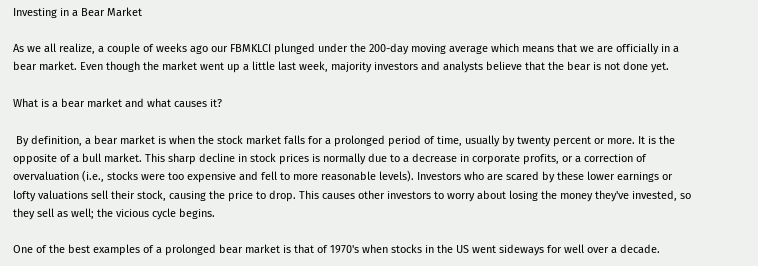Investing in a Bear Market

As we all realize, a couple of weeks ago our FBMKLCI plunged under the 200-day moving average which means that we are officially in a bear market. Even though the market went up a little last week, majority investors and analysts believe that the bear is not done yet.

What is a bear market and what causes it?

 By definition, a bear market is when the stock market falls for a prolonged period of time, usually by twenty percent or more. It is the opposite of a bull market. This sharp decline in stock prices is normally due to a decrease in corporate profits, or a correction of overvaluation (i.e., stocks were too expensive and fell to more reasonable levels). Investors who are scared by these lower earnings or lofty valuations sell their stock, causing the price to drop. This causes other investors to worry about losing the money they've invested, so they sell as well; the vicious cycle begins.

One of the best examples of a prolonged bear market is that of 1970's when stocks in the US went sideways for well over a decade.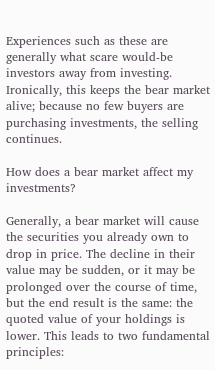Experiences such as these are generally what scare would-be investors away from investing. Ironically, this keeps the bear market alive; because no few buyers are purchasing investments, the selling continues.

How does a bear market affect my investments?

Generally, a bear market will cause the securities you already own to drop in price. The decline in their value may be sudden, or it may be prolonged over the course of time, but the end result is the same: the quoted value of your holdings is lower. This leads to two fundamental principles: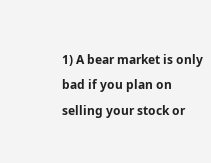1) A bear market is only bad if you plan on selling your stock or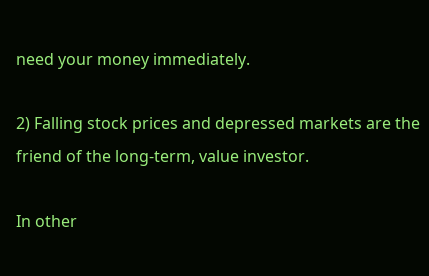need your money immediately.

2) Falling stock prices and depressed markets are the friend of the long-term, value investor.

In other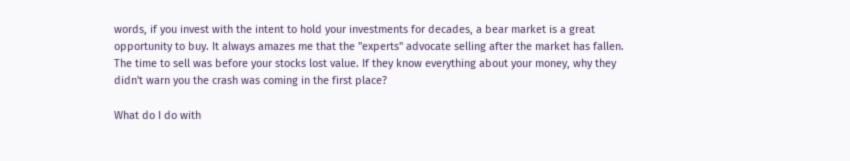words, if you invest with the intent to hold your investments for decades, a bear market is a great opportunity to buy. It always amazes me that the "experts" advocate selling after the market has fallen. The time to sell was before your stocks lost value. If they know everything about your money, why they didn't warn you the crash was coming in the first place?

What do I do with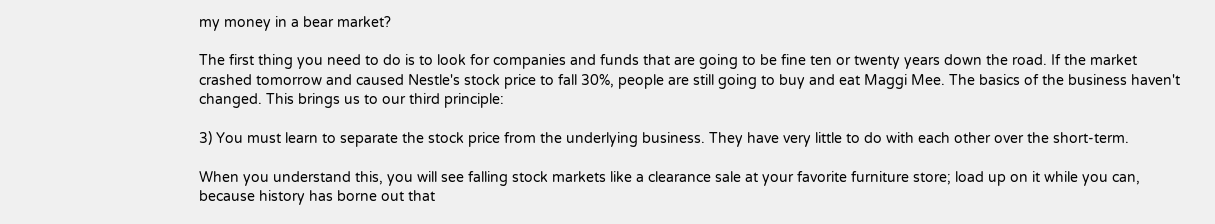my money in a bear market?

The first thing you need to do is to look for companies and funds that are going to be fine ten or twenty years down the road. If the market crashed tomorrow and caused Nestle's stock price to fall 30%, people are still going to buy and eat Maggi Mee. The basics of the business haven't changed. This brings us to our third principle:

3) You must learn to separate the stock price from the underlying business. They have very little to do with each other over the short-term.

When you understand this, you will see falling stock markets like a clearance sale at your favorite furniture store; load up on it while you can, because history has borne out that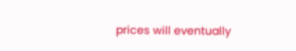prices will eventually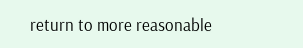return to more reasonable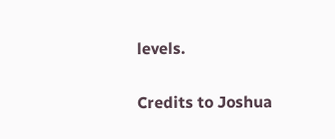levels.

Credits to Joshua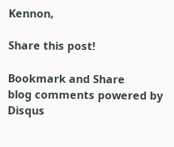Kennon,

Share this post!

Bookmark and Share
blog comments powered by Disqus